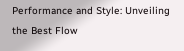Performance and Style: Unveiling the Best Flow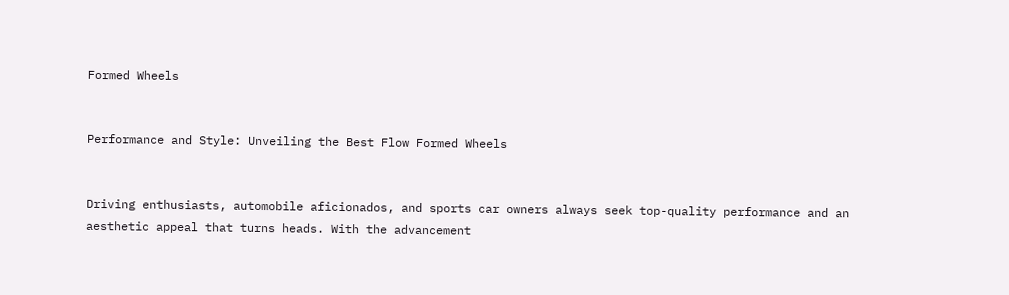Formed Wheels


Performance and Style: Unveiling the Best Flow Formed Wheels


Driving enthusiasts, automobile aficionados, and sports car owners always seek top-quality performance and an aesthetic appeal that turns heads. With the advancement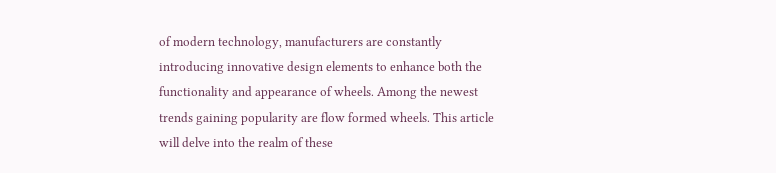of modern technology, manufacturers are constantly introducing innovative design elements to enhance both the functionality and appearance of wheels. Among the newest trends gaining popularity are flow formed wheels. This article will delve into the realm of these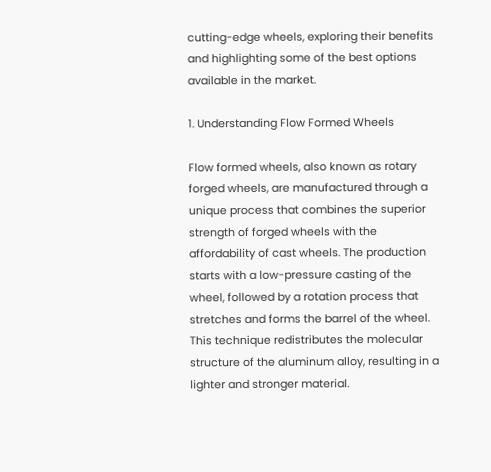cutting-edge wheels, exploring their benefits and highlighting some of the best options available in the market.

1. Understanding Flow Formed Wheels

Flow formed wheels, also known as rotary forged wheels, are manufactured through a unique process that combines the superior strength of forged wheels with the affordability of cast wheels. The production starts with a low-pressure casting of the wheel, followed by a rotation process that stretches and forms the barrel of the wheel. This technique redistributes the molecular structure of the aluminum alloy, resulting in a lighter and stronger material.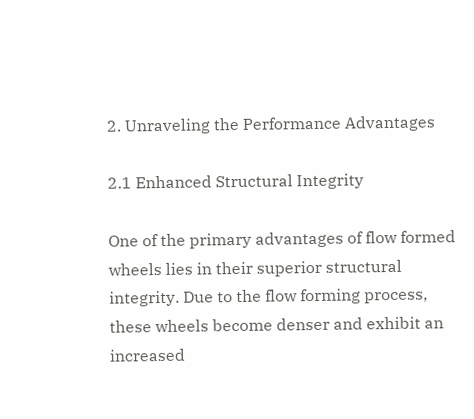2. Unraveling the Performance Advantages

2.1 Enhanced Structural Integrity

One of the primary advantages of flow formed wheels lies in their superior structural integrity. Due to the flow forming process, these wheels become denser and exhibit an increased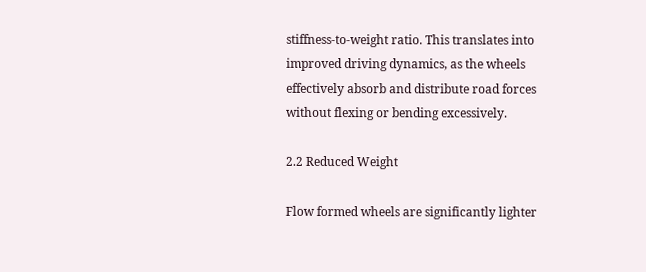stiffness-to-weight ratio. This translates into improved driving dynamics, as the wheels effectively absorb and distribute road forces without flexing or bending excessively.

2.2 Reduced Weight

Flow formed wheels are significantly lighter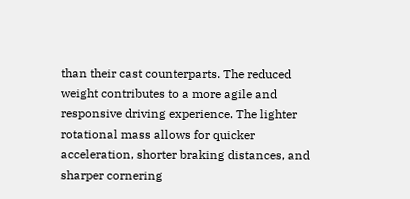than their cast counterparts. The reduced weight contributes to a more agile and responsive driving experience. The lighter rotational mass allows for quicker acceleration, shorter braking distances, and sharper cornering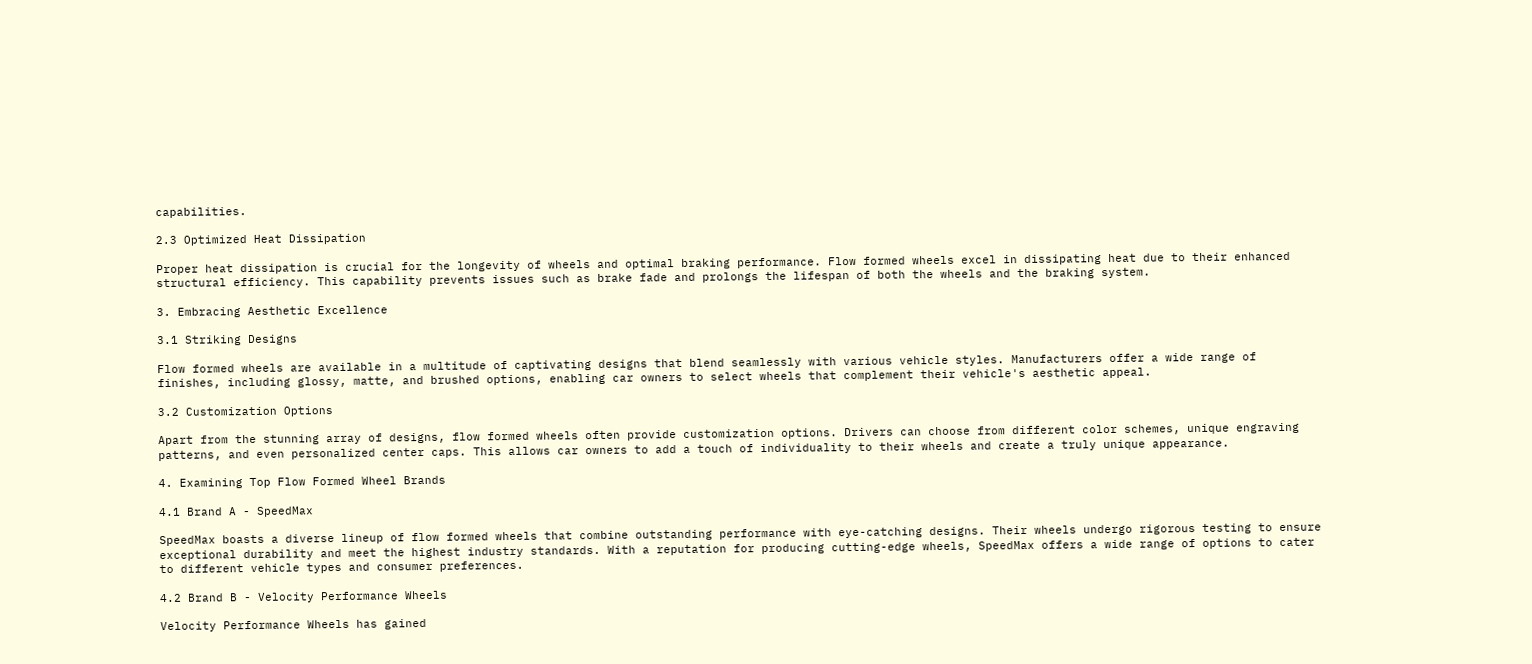capabilities.

2.3 Optimized Heat Dissipation

Proper heat dissipation is crucial for the longevity of wheels and optimal braking performance. Flow formed wheels excel in dissipating heat due to their enhanced structural efficiency. This capability prevents issues such as brake fade and prolongs the lifespan of both the wheels and the braking system.

3. Embracing Aesthetic Excellence

3.1 Striking Designs

Flow formed wheels are available in a multitude of captivating designs that blend seamlessly with various vehicle styles. Manufacturers offer a wide range of finishes, including glossy, matte, and brushed options, enabling car owners to select wheels that complement their vehicle's aesthetic appeal.

3.2 Customization Options

Apart from the stunning array of designs, flow formed wheels often provide customization options. Drivers can choose from different color schemes, unique engraving patterns, and even personalized center caps. This allows car owners to add a touch of individuality to their wheels and create a truly unique appearance.

4. Examining Top Flow Formed Wheel Brands

4.1 Brand A - SpeedMax

SpeedMax boasts a diverse lineup of flow formed wheels that combine outstanding performance with eye-catching designs. Their wheels undergo rigorous testing to ensure exceptional durability and meet the highest industry standards. With a reputation for producing cutting-edge wheels, SpeedMax offers a wide range of options to cater to different vehicle types and consumer preferences.

4.2 Brand B - Velocity Performance Wheels

Velocity Performance Wheels has gained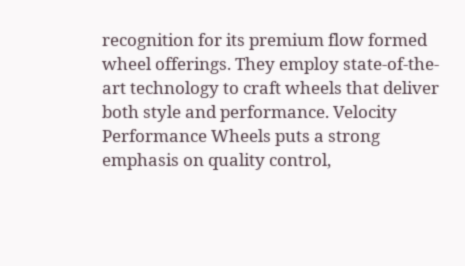recognition for its premium flow formed wheel offerings. They employ state-of-the-art technology to craft wheels that deliver both style and performance. Velocity Performance Wheels puts a strong emphasis on quality control,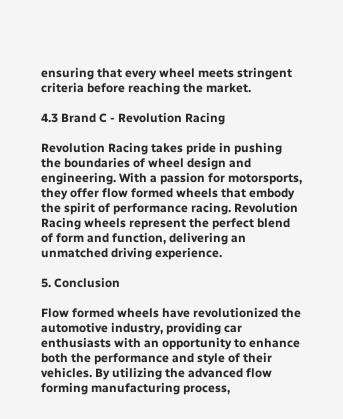ensuring that every wheel meets stringent criteria before reaching the market.

4.3 Brand C - Revolution Racing

Revolution Racing takes pride in pushing the boundaries of wheel design and engineering. With a passion for motorsports, they offer flow formed wheels that embody the spirit of performance racing. Revolution Racing wheels represent the perfect blend of form and function, delivering an unmatched driving experience.

5. Conclusion

Flow formed wheels have revolutionized the automotive industry, providing car enthusiasts with an opportunity to enhance both the performance and style of their vehicles. By utilizing the advanced flow forming manufacturing process,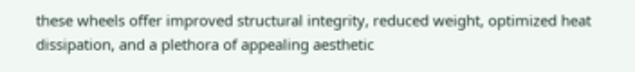these wheels offer improved structural integrity, reduced weight, optimized heat dissipation, and a plethora of appealing aesthetic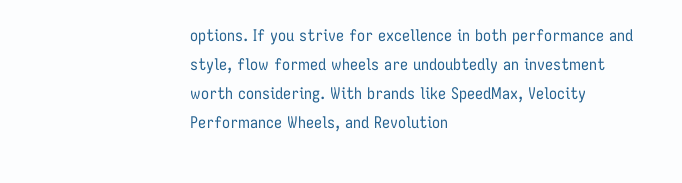options. If you strive for excellence in both performance and style, flow formed wheels are undoubtedly an investment worth considering. With brands like SpeedMax, Velocity Performance Wheels, and Revolution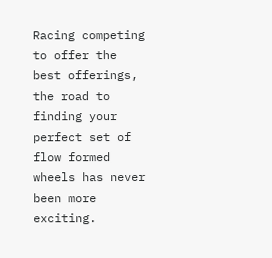Racing competing to offer the best offerings, the road to finding your perfect set of flow formed wheels has never been more exciting.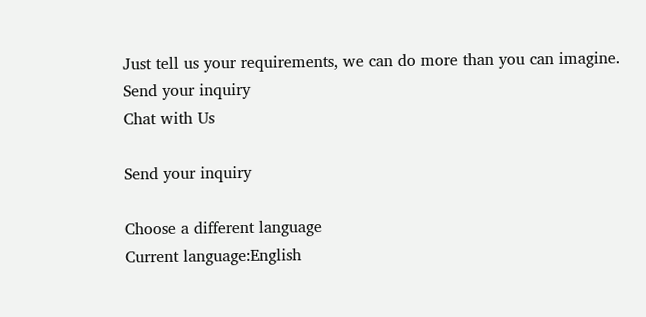Just tell us your requirements, we can do more than you can imagine.
Send your inquiry
Chat with Us

Send your inquiry

Choose a different language
Current language:English